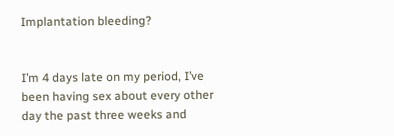Implantation bleeding?


I’m 4 days late on my period, I’ve been having sex about every other day the past three weeks and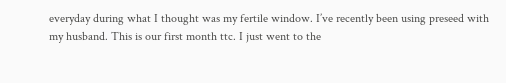everyday during what I thought was my fertile window. I’ve recently been using preseed with my husband. This is our first month ttc. I just went to the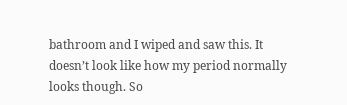bathroom and I wiped and saw this. It doesn’t look like how my period normally looks though. So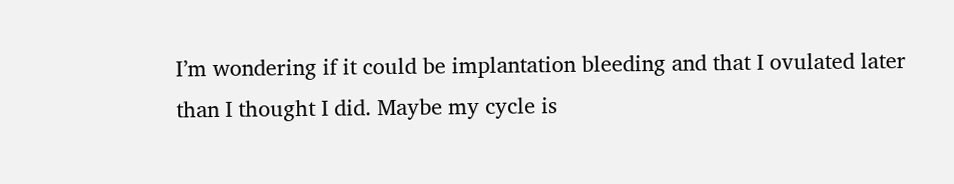I’m wondering if it could be implantation bleeding and that I ovulated later than I thought I did. Maybe my cycle is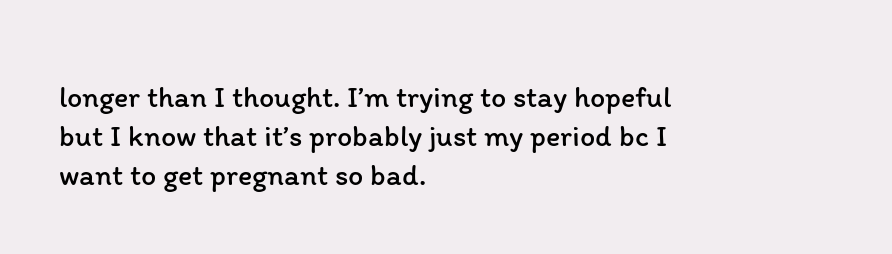longer than I thought. I’m trying to stay hopeful but I know that it’s probably just my period bc I want to get pregnant so bad.